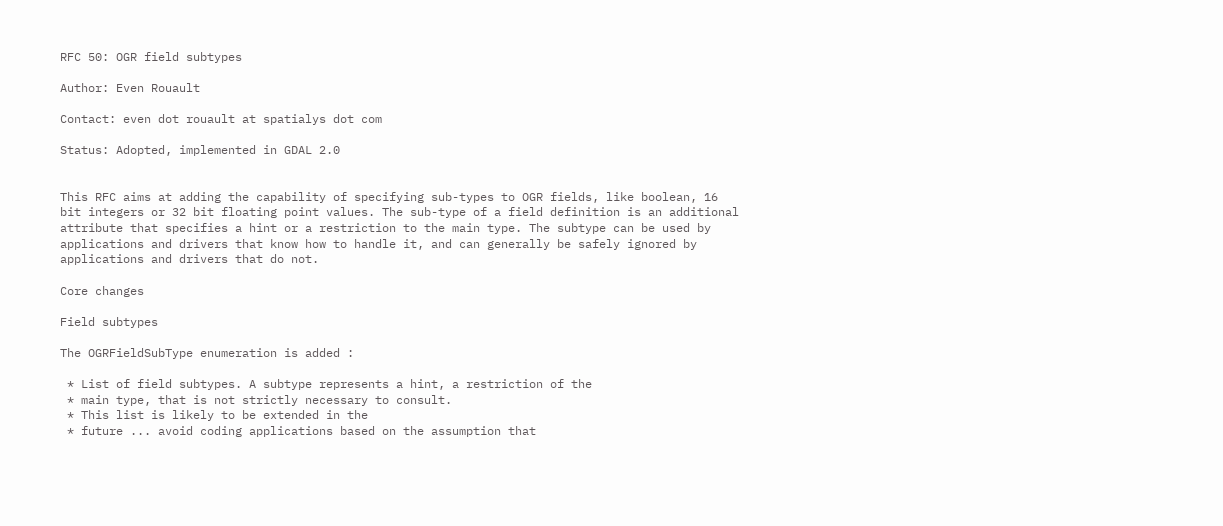RFC 50: OGR field subtypes

Author: Even Rouault

Contact: even dot rouault at spatialys dot com

Status: Adopted, implemented in GDAL 2.0


This RFC aims at adding the capability of specifying sub-types to OGR fields, like boolean, 16 bit integers or 32 bit floating point values. The sub-type of a field definition is an additional attribute that specifies a hint or a restriction to the main type. The subtype can be used by applications and drivers that know how to handle it, and can generally be safely ignored by applications and drivers that do not.

Core changes

Field subtypes

The OGRFieldSubType enumeration is added :

 * List of field subtypes. A subtype represents a hint, a restriction of the
 * main type, that is not strictly necessary to consult.
 * This list is likely to be extended in the
 * future ... avoid coding applications based on the assumption that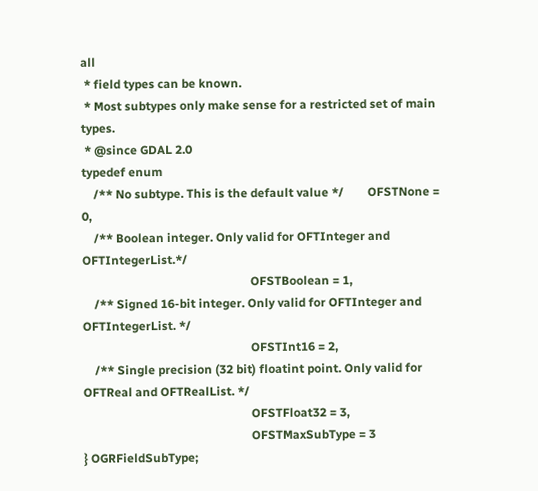all
 * field types can be known.
 * Most subtypes only make sense for a restricted set of main types.
 * @since GDAL 2.0
typedef enum
    /** No subtype. This is the default value */        OFSTNone = 0,
    /** Boolean integer. Only valid for OFTInteger and OFTIntegerList.*/
                                                        OFSTBoolean = 1,
    /** Signed 16-bit integer. Only valid for OFTInteger and OFTIntegerList. */
                                                        OFSTInt16 = 2,
    /** Single precision (32 bit) floatint point. Only valid for OFTReal and OFTRealList. */
                                                        OFSTFloat32 = 3,
                                                        OFSTMaxSubType = 3
} OGRFieldSubType;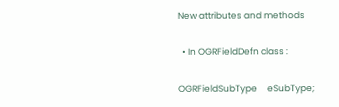New attributes and methods

  • In OGRFieldDefn class :

OGRFieldSubType     eSubType;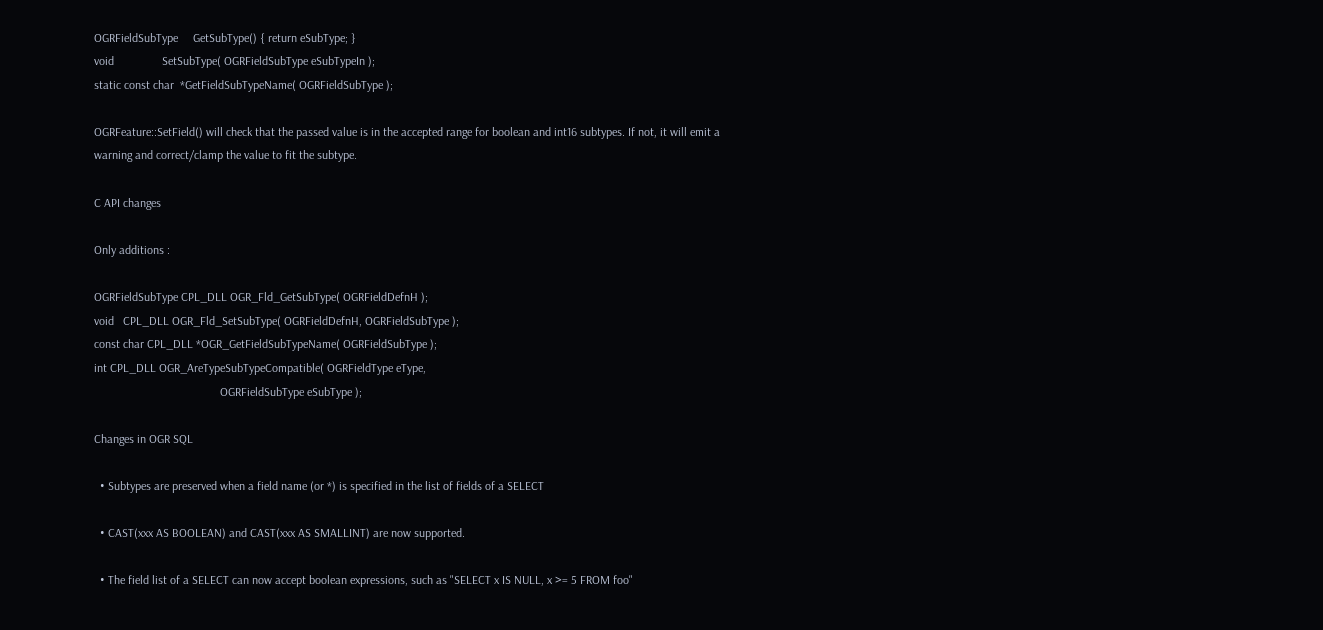OGRFieldSubType     GetSubType() { return eSubType; }
void                SetSubType( OGRFieldSubType eSubTypeIn );
static const char  *GetFieldSubTypeName( OGRFieldSubType );

OGRFeature::SetField() will check that the passed value is in the accepted range for boolean and int16 subtypes. If not, it will emit a warning and correct/clamp the value to fit the subtype.

C API changes

Only additions :

OGRFieldSubType CPL_DLL OGR_Fld_GetSubType( OGRFieldDefnH );
void   CPL_DLL OGR_Fld_SetSubType( OGRFieldDefnH, OGRFieldSubType );
const char CPL_DLL *OGR_GetFieldSubTypeName( OGRFieldSubType );
int CPL_DLL OGR_AreTypeSubTypeCompatible( OGRFieldType eType,
                                          OGRFieldSubType eSubType );

Changes in OGR SQL

  • Subtypes are preserved when a field name (or *) is specified in the list of fields of a SELECT

  • CAST(xxx AS BOOLEAN) and CAST(xxx AS SMALLINT) are now supported.

  • The field list of a SELECT can now accept boolean expressions, such as "SELECT x IS NULL, x >= 5 FROM foo"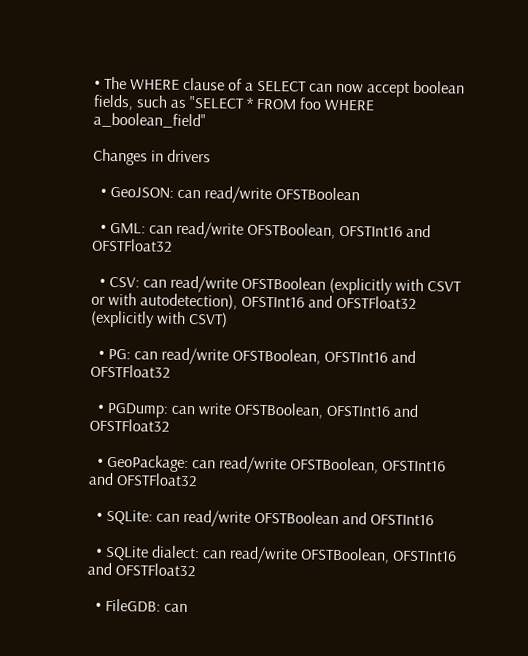• The WHERE clause of a SELECT can now accept boolean fields, such as "SELECT * FROM foo WHERE a_boolean_field"

Changes in drivers

  • GeoJSON: can read/write OFSTBoolean

  • GML: can read/write OFSTBoolean, OFSTInt16 and OFSTFloat32

  • CSV: can read/write OFSTBoolean (explicitly with CSVT or with autodetection), OFSTInt16 and OFSTFloat32 (explicitly with CSVT)

  • PG: can read/write OFSTBoolean, OFSTInt16 and OFSTFloat32

  • PGDump: can write OFSTBoolean, OFSTInt16 and OFSTFloat32

  • GeoPackage: can read/write OFSTBoolean, OFSTInt16 and OFSTFloat32

  • SQLite: can read/write OFSTBoolean and OFSTInt16

  • SQLite dialect: can read/write OFSTBoolean, OFSTInt16 and OFSTFloat32

  • FileGDB: can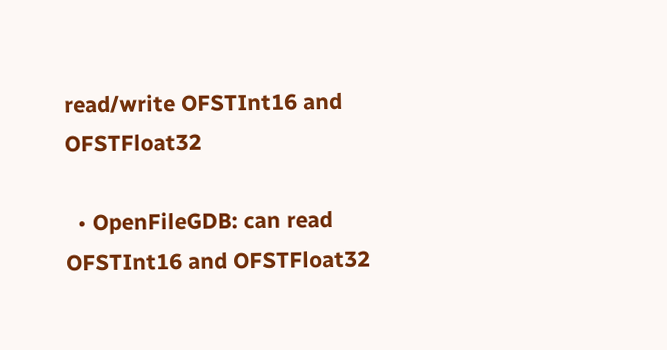read/write OFSTInt16 and OFSTFloat32

  • OpenFileGDB: can read OFSTInt16 and OFSTFloat32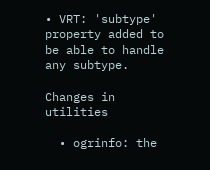• VRT: 'subtype' property added to be able to handle any subtype.

Changes in utilities

  • ogrinfo: the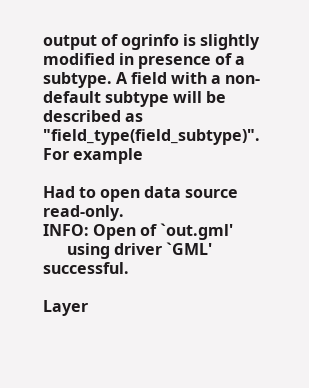output of ogrinfo is slightly modified in presence of a subtype. A field with a non-default subtype will be described as "field_type(field_subtype)". For example

Had to open data source read-only.
INFO: Open of `out.gml'
      using driver `GML' successful.

Layer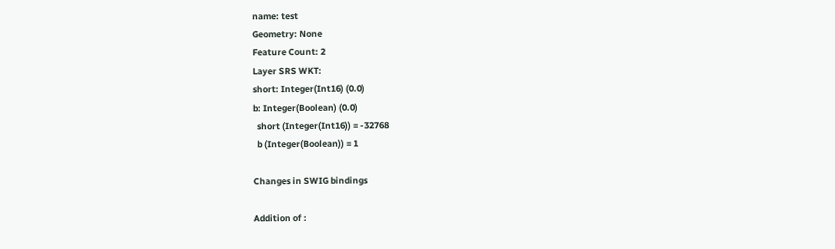name: test
Geometry: None
Feature Count: 2
Layer SRS WKT:
short: Integer(Int16) (0.0)
b: Integer(Boolean) (0.0)
  short (Integer(Int16)) = -32768
  b (Integer(Boolean)) = 1

Changes in SWIG bindings

Addition of :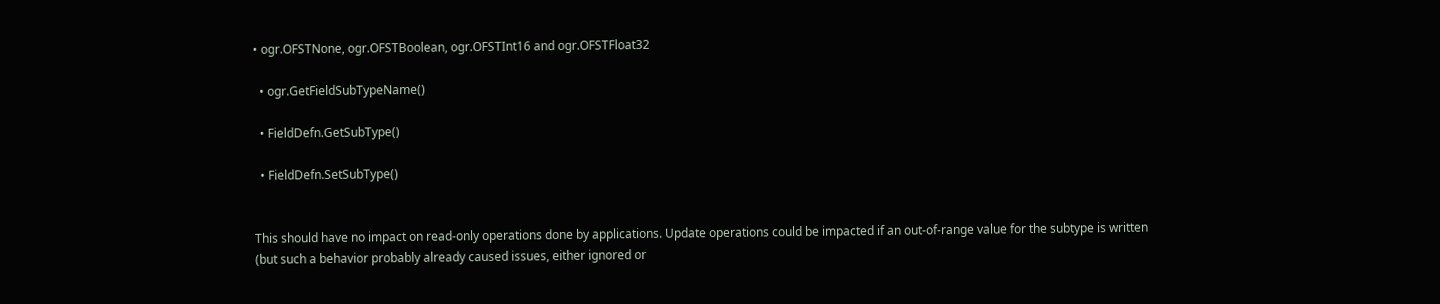• ogr.OFSTNone, ogr.OFSTBoolean, ogr.OFSTInt16 and ogr.OFSTFloat32

  • ogr.GetFieldSubTypeName()

  • FieldDefn.GetSubType()

  • FieldDefn.SetSubType()


This should have no impact on read-only operations done by applications. Update operations could be impacted if an out-of-range value for the subtype is written (but such a behavior probably already caused issues, either ignored or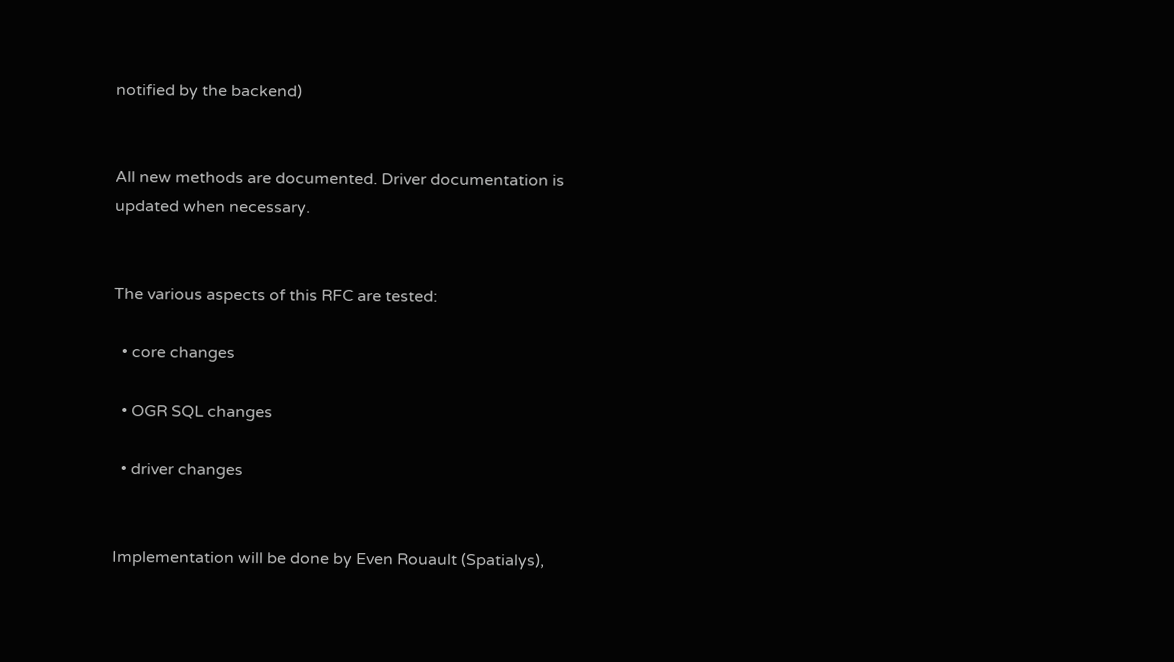notified by the backend)


All new methods are documented. Driver documentation is updated when necessary.


The various aspects of this RFC are tested:

  • core changes

  • OGR SQL changes

  • driver changes


Implementation will be done by Even Rouault (Spatialys),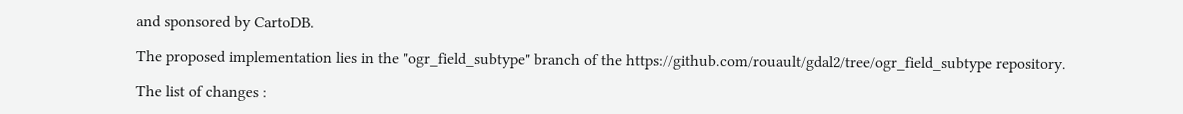and sponsored by CartoDB.

The proposed implementation lies in the "ogr_field_subtype" branch of the https://github.com/rouault/gdal2/tree/ogr_field_subtype repository.

The list of changes :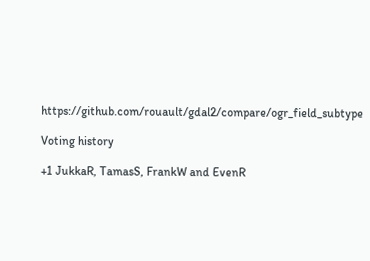https://github.com/rouault/gdal2/compare/ogr_field_subtype

Voting history

+1 JukkaR, TamasS, FrankW and EvenR